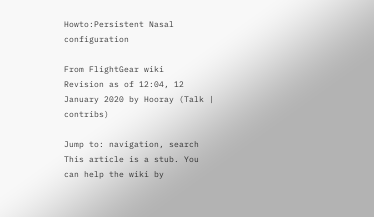Howto:Persistent Nasal configuration

From FlightGear wiki
Revision as of 12:04, 12 January 2020 by Hooray (Talk | contribs)

Jump to: navigation, search
This article is a stub. You can help the wiki by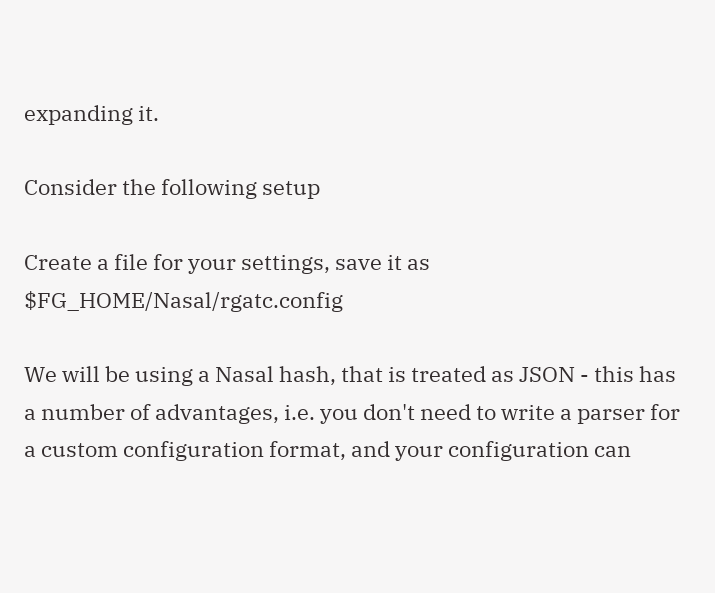expanding it.

Consider the following setup

Create a file for your settings, save it as $FG_HOME/Nasal/rgatc.config

We will be using a Nasal hash, that is treated as JSON - this has a number of advantages, i.e. you don't need to write a parser for a custom configuration format, and your configuration can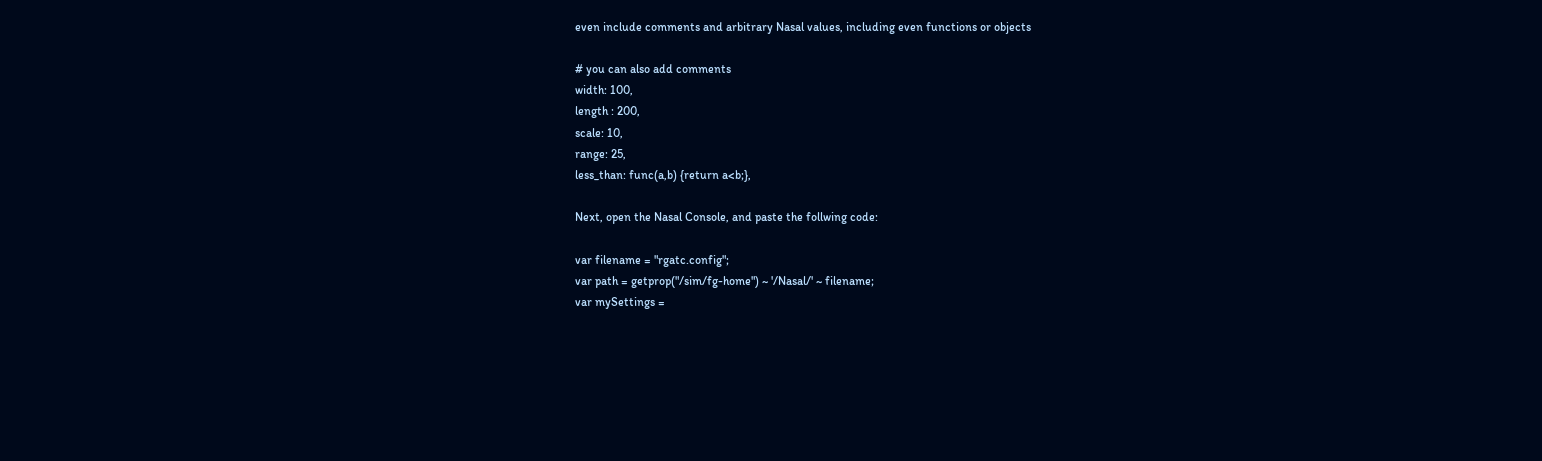even include comments and arbitrary Nasal values, including even functions or objects

# you can also add comments
width: 100,
length : 200,
scale: 10,
range: 25,
less_than: func(a,b) {return a<b;},

Next, open the Nasal Console, and paste the follwing code:

var filename = "rgatc.config";
var path = getprop("/sim/fg-home") ~ '/Nasal/' ~ filename;
var mySettings =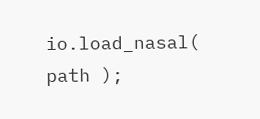io.load_nasal( path );